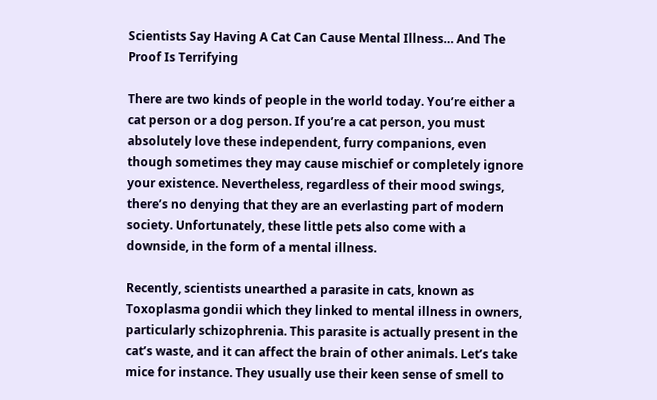Scientists Say Having A Cat Can Cause Mental Illness… And The Proof Is Terrifying

There are two kinds of people in the world today. You’re either a cat person or a dog person. If you’re a cat person, you must absolutely love these independent, furry companions, even though sometimes they may cause mischief or completely ignore your existence. Nevertheless, regardless of their mood swings, there’s no denying that they are an everlasting part of modern society. Unfortunately, these little pets also come with a downside, in the form of a mental illness.

Recently, scientists unearthed a parasite in cats, known as Toxoplasma gondii which they linked to mental illness in owners, particularly schizophrenia. This parasite is actually present in the cat’s waste, and it can affect the brain of other animals. Let’s take mice for instance. They usually use their keen sense of smell to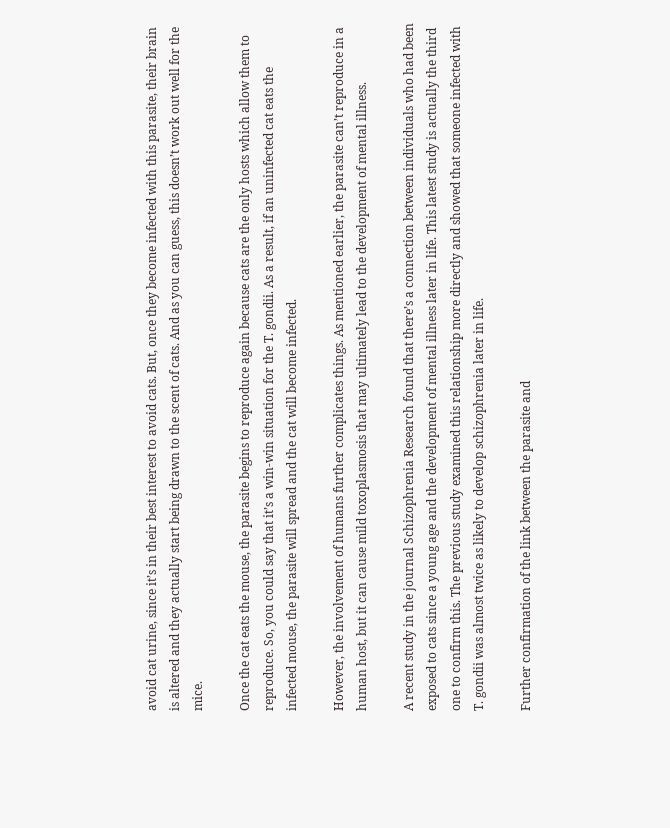avoid cat urine, since it’s in their best interest to avoid cats. But, once they become infected with this parasite, their brain is altered and they actually start being drawn to the scent of cats. And as you can guess, this doesn’t work out well for the mice.

Once the cat eats the mouse, the parasite begins to reproduce again because cats are the only hosts which allow them to reproduce. So, you could say that it’s a win-win situation for the T. gondii. As a result, if an uninfected cat eats the infected mouse, the parasite will spread and the cat will become infected.

However, the involvement of humans further complicates things. As mentioned earlier, the parasite can’t reproduce in a human host, but it can cause mild toxoplasmosis that may ultimately lead to the development of mental illness.

A recent study in the journal Schizophrenia Research found that there’s a connection between individuals who had been exposed to cats since a young age and the development of mental illness later in life. This latest study is actually the third one to confirm this. The previous study examined this relationship more directly and showed that someone infected with T. gondii was almost twice as likely to develop schizophrenia later in life.

Further confirmation of the link between the parasite and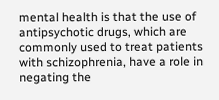mental health is that the use of antipsychotic drugs, which are commonly used to treat patients with schizophrenia, have a role in negating the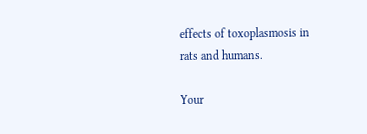effects of toxoplasmosis in rats and humans.

Your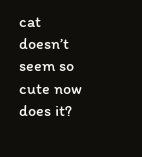cat doesn’t seem so cute now does it?